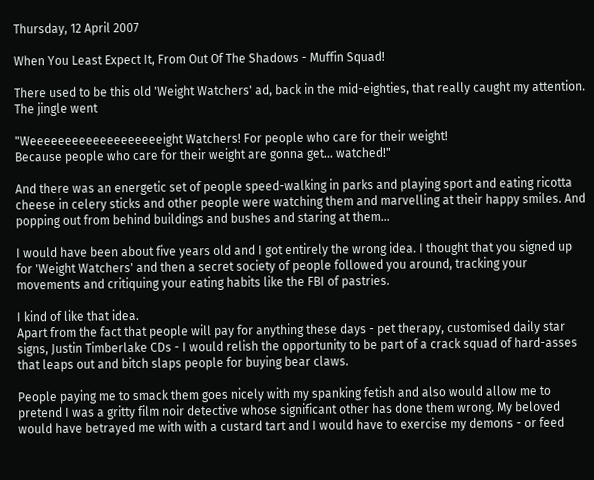Thursday, 12 April 2007

When You Least Expect It, From Out Of The Shadows - Muffin Squad!

There used to be this old 'Weight Watchers' ad, back in the mid-eighties, that really caught my attention. The jingle went

"Weeeeeeeeeeeeeeeeeeeight Watchers! For people who care for their weight!
Because people who care for their weight are gonna get... watched!"

And there was an energetic set of people speed-walking in parks and playing sport and eating ricotta cheese in celery sticks and other people were watching them and marvelling at their happy smiles. And popping out from behind buildings and bushes and staring at them...

I would have been about five years old and I got entirely the wrong idea. I thought that you signed up for 'Weight Watchers' and then a secret society of people followed you around, tracking your movements and critiquing your eating habits like the FBI of pastries.

I kind of like that idea.
Apart from the fact that people will pay for anything these days - pet therapy, customised daily star signs, Justin Timberlake CDs - I would relish the opportunity to be part of a crack squad of hard-asses that leaps out and bitch slaps people for buying bear claws.

People paying me to smack them goes nicely with my spanking fetish and also would allow me to pretend I was a gritty film noir detective whose significant other has done them wrong. My beloved would have betrayed me with with a custard tart and I would have to exercise my demons - or feed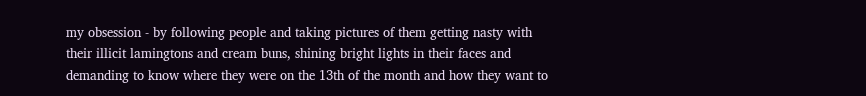my obsession - by following people and taking pictures of them getting nasty with their illicit lamingtons and cream buns, shining bright lights in their faces and demanding to know where they were on the 13th of the month and how they want to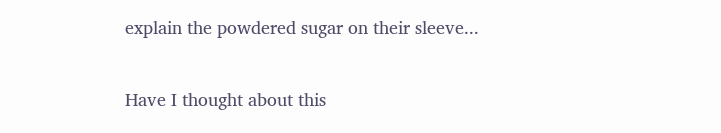explain the powdered sugar on their sleeve...

Have I thought about this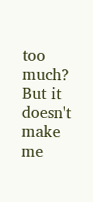too much?
But it doesn't make me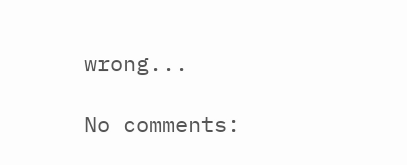wrong...

No comments: